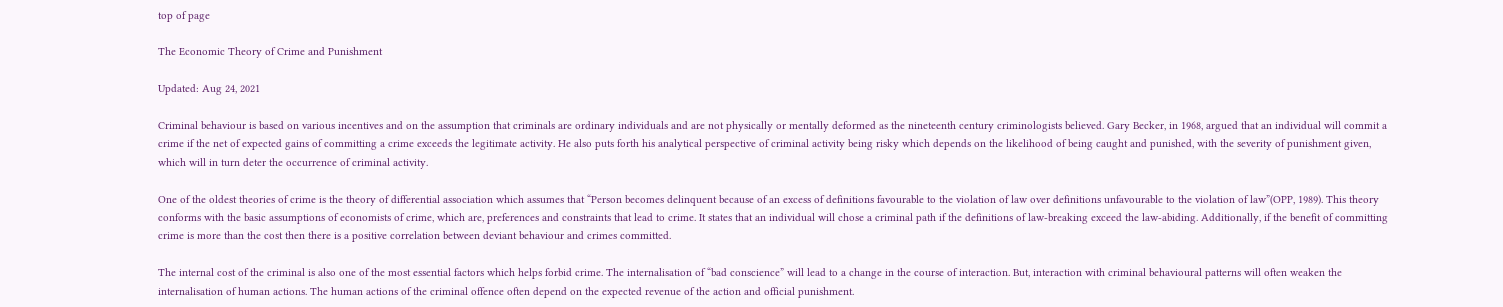top of page

The Economic Theory of Crime and Punishment

Updated: Aug 24, 2021

Criminal behaviour is based on various incentives and on the assumption that criminals are ordinary individuals and are not physically or mentally deformed as the nineteenth century criminologists believed. Gary Becker, in 1968, argued that an individual will commit a crime if the net of expected gains of committing a crime exceeds the legitimate activity. He also puts forth his analytical perspective of criminal activity being risky which depends on the likelihood of being caught and punished, with the severity of punishment given, which will in turn deter the occurrence of criminal activity.

One of the oldest theories of crime is the theory of differential association which assumes that “Person becomes delinquent because of an excess of definitions favourable to the violation of law over definitions unfavourable to the violation of law”(OPP, 1989). This theory conforms with the basic assumptions of economists of crime, which are, preferences and constraints that lead to crime. It states that an individual will chose a criminal path if the definitions of law-breaking exceed the law-abiding. Additionally, if the benefit of committing crime is more than the cost then there is a positive correlation between deviant behaviour and crimes committed.

The internal cost of the criminal is also one of the most essential factors which helps forbid crime. The internalisation of “bad conscience” will lead to a change in the course of interaction. But, interaction with criminal behavioural patterns will often weaken the internalisation of human actions. The human actions of the criminal offence often depend on the expected revenue of the action and official punishment.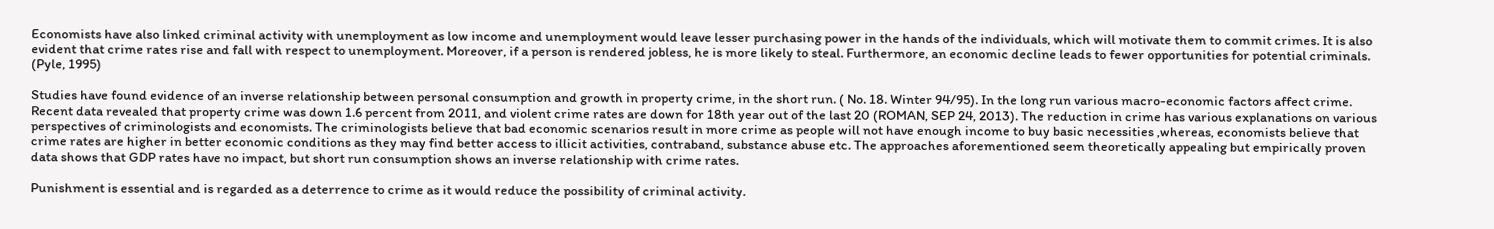Economists have also linked criminal activity with unemployment as low income and unemployment would leave lesser purchasing power in the hands of the individuals, which will motivate them to commit crimes. It is also evident that crime rates rise and fall with respect to unemployment. Moreover, if a person is rendered jobless, he is more likely to steal. Furthermore, an economic decline leads to fewer opportunities for potential criminals. (Pyle, 1995)

Studies have found evidence of an inverse relationship between personal consumption and growth in property crime, in the short run. ( No. 18. Winter 94/95). In the long run various macro-economic factors affect crime. Recent data revealed that property crime was down 1.6 percent from 2011, and violent crime rates are down for 18th year out of the last 20 (ROMAN, SEP 24, 2013). The reduction in crime has various explanations on various perspectives of criminologists and economists. The criminologists believe that bad economic scenarios result in more crime as people will not have enough income to buy basic necessities ,whereas, economists believe that crime rates are higher in better economic conditions as they may find better access to illicit activities, contraband, substance abuse etc. The approaches aforementioned seem theoretically appealing but empirically proven data shows that GDP rates have no impact, but short run consumption shows an inverse relationship with crime rates.

Punishment is essential and is regarded as a deterrence to crime as it would reduce the possibility of criminal activity.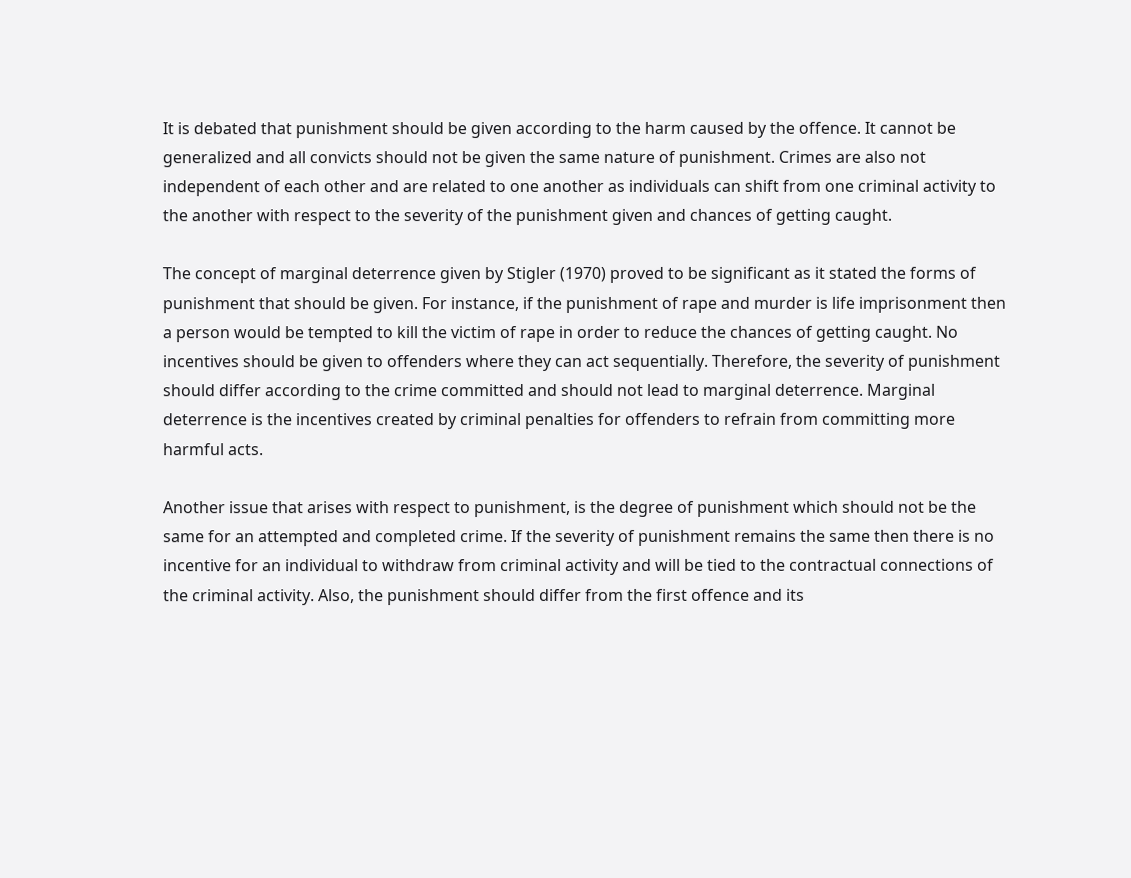It is debated that punishment should be given according to the harm caused by the offence. It cannot be generalized and all convicts should not be given the same nature of punishment. Crimes are also not independent of each other and are related to one another as individuals can shift from one criminal activity to the another with respect to the severity of the punishment given and chances of getting caught.

The concept of marginal deterrence given by Stigler (1970) proved to be significant as it stated the forms of punishment that should be given. For instance, if the punishment of rape and murder is life imprisonment then a person would be tempted to kill the victim of rape in order to reduce the chances of getting caught. No incentives should be given to offenders where they can act sequentially. Therefore, the severity of punishment should differ according to the crime committed and should not lead to marginal deterrence. Marginal deterrence is the incentives created by criminal penalties for offenders to refrain from committing more harmful acts.

Another issue that arises with respect to punishment, is the degree of punishment which should not be the same for an attempted and completed crime. If the severity of punishment remains the same then there is no incentive for an individual to withdraw from criminal activity and will be tied to the contractual connections of the criminal activity. Also, the punishment should differ from the first offence and its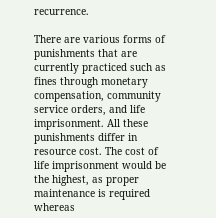recurrence.

There are various forms of punishments that are currently practiced such as fines through monetary compensation, community service orders, and life imprisonment. All these punishments differ in resource cost. The cost of life imprisonment would be the highest, as proper maintenance is required whereas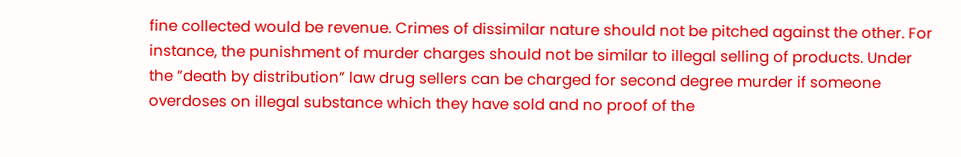fine collected would be revenue. Crimes of dissimilar nature should not be pitched against the other. For instance, the punishment of murder charges should not be similar to illegal selling of products. Under the ”death by distribution” law drug sellers can be charged for second degree murder if someone overdoses on illegal substance which they have sold and no proof of the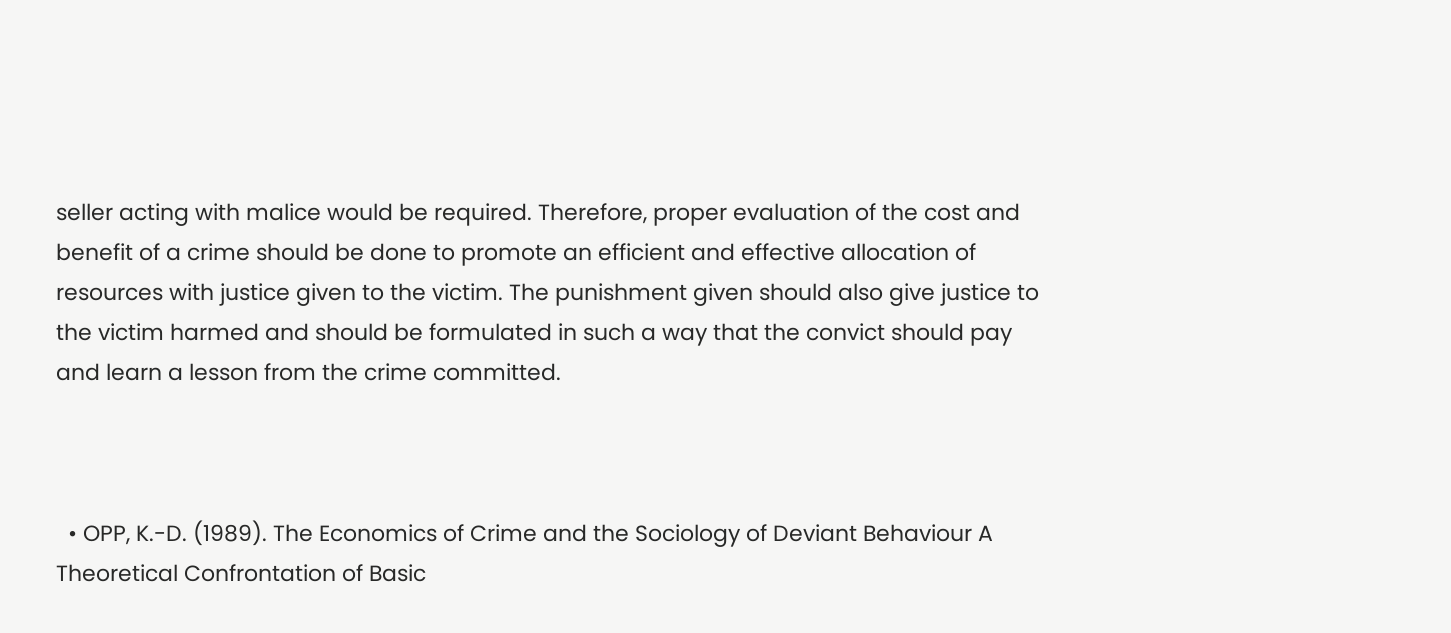seller acting with malice would be required. Therefore, proper evaluation of the cost and benefit of a crime should be done to promote an efficient and effective allocation of resources with justice given to the victim. The punishment given should also give justice to the victim harmed and should be formulated in such a way that the convict should pay and learn a lesson from the crime committed.



  • OPP, K.-D. (1989). The Economics of Crime and the Sociology of Deviant Behaviour A Theoretical Confrontation of Basic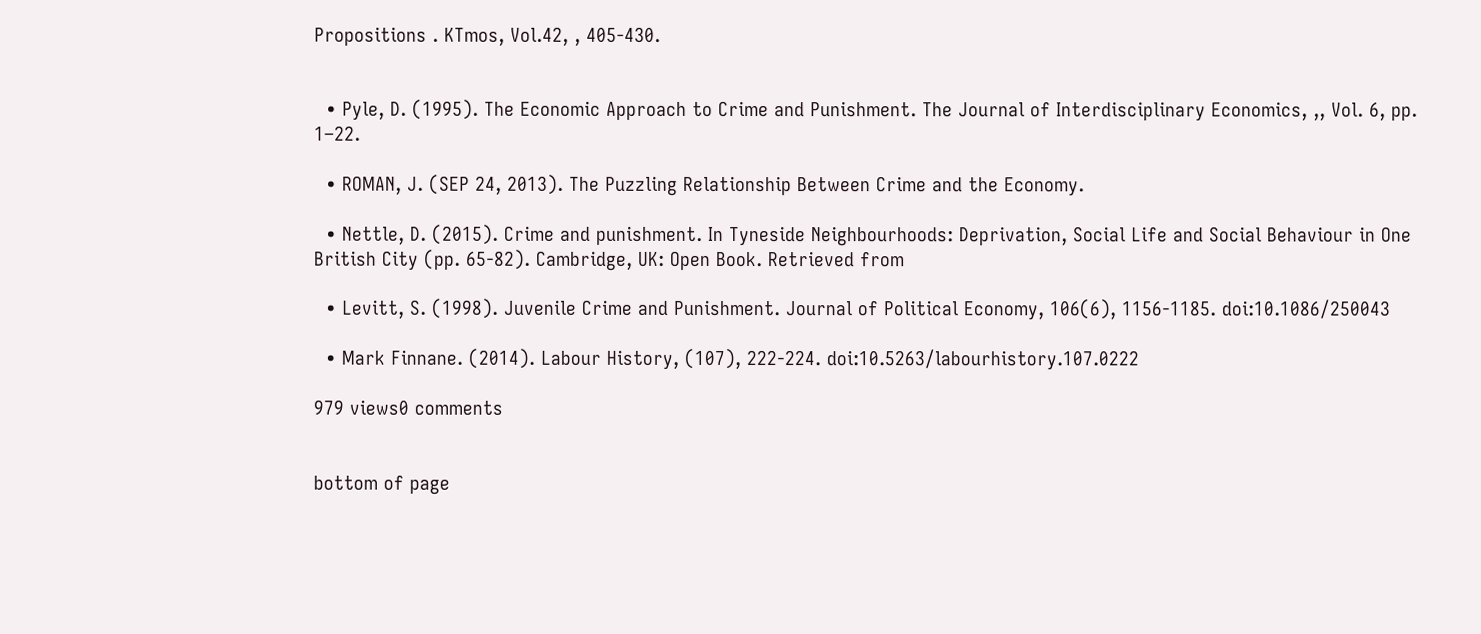Propositions . KTmos, Vol.42, , 405-430.


  • Pyle, D. (1995). The Economic Approach to Crime and Punishment. The Journal of Interdisciplinary Economics, ,, Vol. 6, pp. 1–22.

  • ROMAN, J. (SEP 24, 2013). The Puzzling Relationship Between Crime and the Economy.

  • Nettle, D. (2015). Crime and punishment. In Tyneside Neighbourhoods: Deprivation, Social Life and Social Behaviour in One British City (pp. 65-82). Cambridge, UK: Open Book. Retrieved from

  • Levitt, S. (1998). Juvenile Crime and Punishment. Journal of Political Economy, 106(6), 1156-1185. doi:10.1086/250043

  • Mark Finnane. (2014). Labour History, (107), 222-224. doi:10.5263/labourhistory.107.0222

979 views0 comments


bottom of page